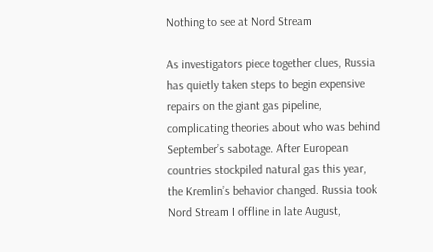Nothing to see at Nord Stream

As investigators piece together clues, Russia has quietly taken steps to begin expensive repairs on the giant gas pipeline, complicating theories about who was behind September’s sabotage. After European countries stockpiled natural gas this year, the Kremlin’s behavior changed. Russia took Nord Stream I offline in late August,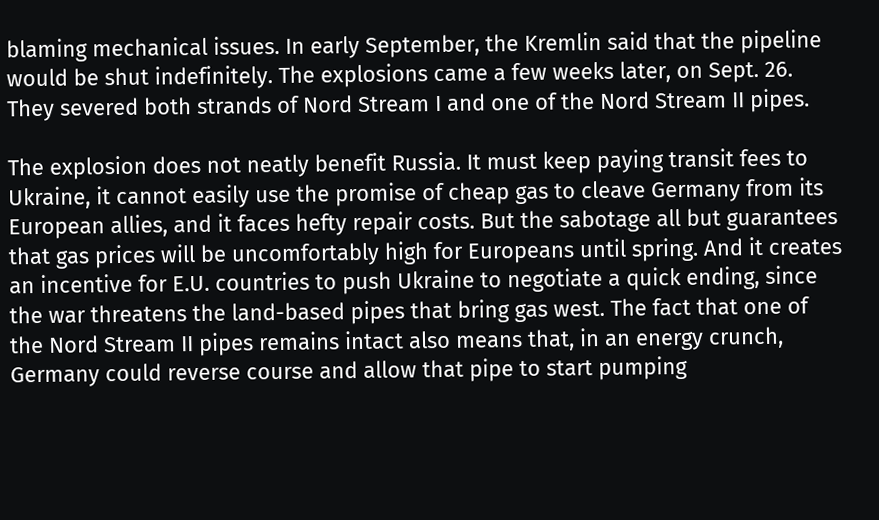blaming mechanical issues. In early September, the Kremlin said that the pipeline would be shut indefinitely. The explosions came a few weeks later, on Sept. 26. They severed both strands of Nord Stream I and one of the Nord Stream II pipes.

The explosion does not neatly benefit Russia. It must keep paying transit fees to Ukraine, it cannot easily use the promise of cheap gas to cleave Germany from its European allies, and it faces hefty repair costs. But the sabotage all but guarantees that gas prices will be uncomfortably high for Europeans until spring. And it creates an incentive for E.U. countries to push Ukraine to negotiate a quick ending, since the war threatens the land-based pipes that bring gas west. The fact that one of the Nord Stream II pipes remains intact also means that, in an energy crunch, Germany could reverse course and allow that pipe to start pumping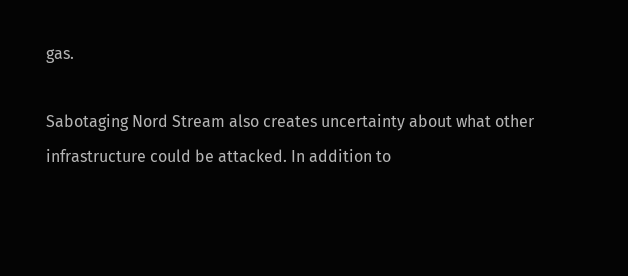gas.

Sabotaging Nord Stream also creates uncertainty about what other infrastructure could be attacked. In addition to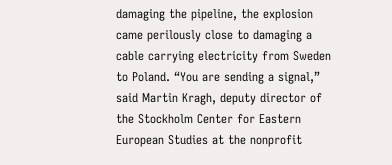damaging the pipeline, the explosion came perilously close to damaging a cable carrying electricity from Sweden to Poland. “You are sending a signal,” said Martin Kragh, deputy director of the Stockholm Center for Eastern European Studies at the nonprofit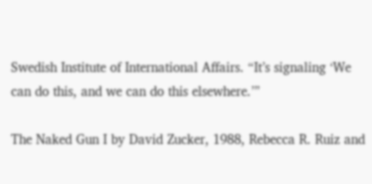Swedish Institute of International Affairs. “It’s signaling ‘We can do this, and we can do this elsewhere.’”

The Naked Gun I by David Zucker, 1988, Rebecca R. Ruiz and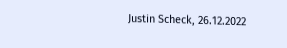Justin Scheck, 26.12.2022